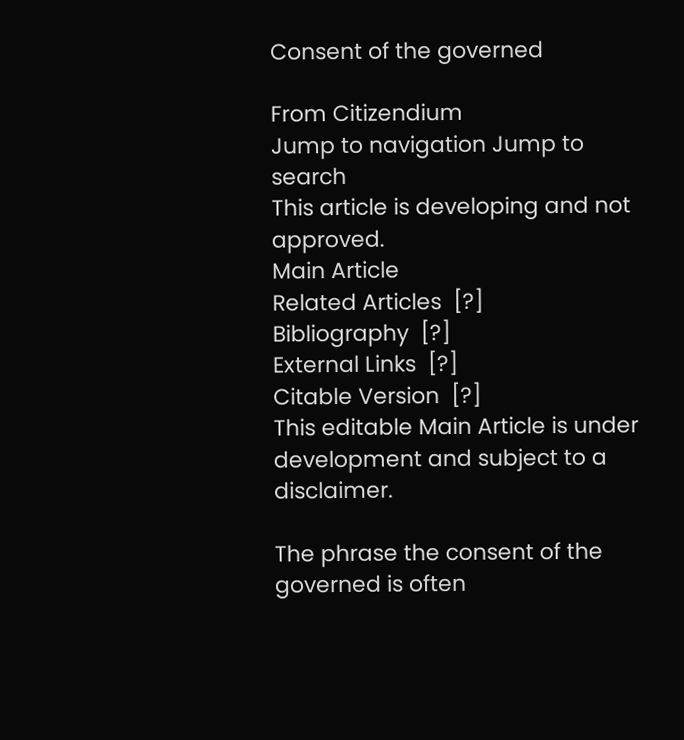Consent of the governed

From Citizendium
Jump to navigation Jump to search
This article is developing and not approved.
Main Article
Related Articles  [?]
Bibliography  [?]
External Links  [?]
Citable Version  [?]
This editable Main Article is under development and subject to a disclaimer.

The phrase the consent of the governed is often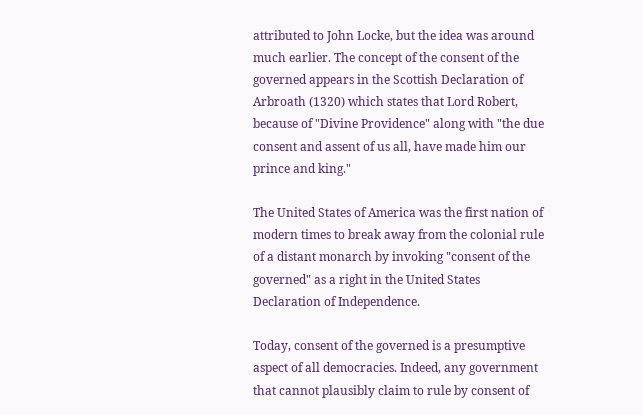attributed to John Locke, but the idea was around much earlier. The concept of the consent of the governed appears in the Scottish Declaration of Arbroath (1320) which states that Lord Robert, because of "Divine Providence" along with "the due consent and assent of us all, have made him our prince and king."

The United States of America was the first nation of modern times to break away from the colonial rule of a distant monarch by invoking "consent of the governed" as a right in the United States Declaration of Independence.

Today, consent of the governed is a presumptive aspect of all democracies. Indeed, any government that cannot plausibly claim to rule by consent of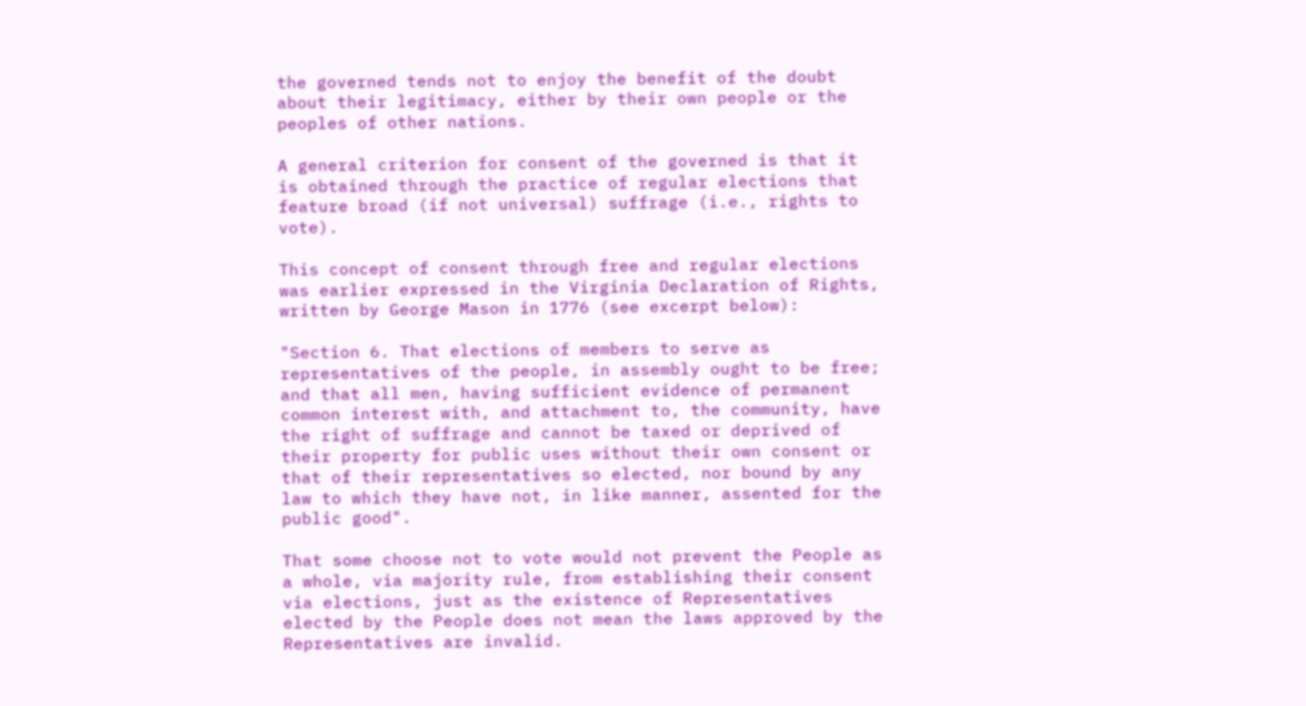the governed tends not to enjoy the benefit of the doubt about their legitimacy, either by their own people or the peoples of other nations.

A general criterion for consent of the governed is that it is obtained through the practice of regular elections that feature broad (if not universal) suffrage (i.e., rights to vote).

This concept of consent through free and regular elections was earlier expressed in the Virginia Declaration of Rights, written by George Mason in 1776 (see excerpt below):

"Section 6. That elections of members to serve as representatives of the people, in assembly ought to be free; and that all men, having sufficient evidence of permanent common interest with, and attachment to, the community, have the right of suffrage and cannot be taxed or deprived of their property for public uses without their own consent or that of their representatives so elected, nor bound by any law to which they have not, in like manner, assented for the public good".

That some choose not to vote would not prevent the People as a whole, via majority rule, from establishing their consent via elections, just as the existence of Representatives elected by the People does not mean the laws approved by the Representatives are invalid.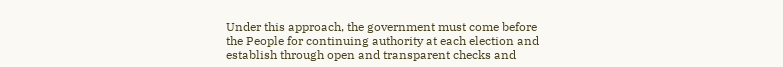Under this approach, the government must come before the People for continuing authority at each election and establish through open and transparent checks and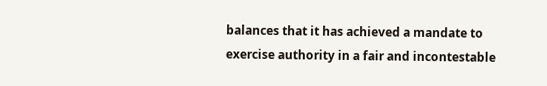balances that it has achieved a mandate to exercise authority in a fair and incontestable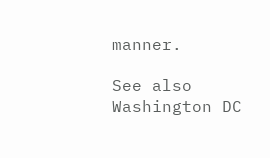manner.

See also Washington DC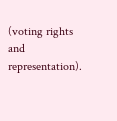(voting rights and representation).